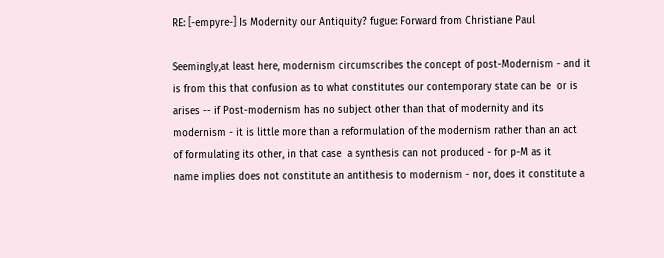RE: [-empyre-] Is Modernity our Antiquity? fugue: Forward from Christiane Paul

Seemingly,at least here, modernism circumscribes the concept of post-Modernism - and it
is from this that confusion as to what constitutes our contemporary state can be  or is
arises -- if Post-modernism has no subject other than that of modernity and its
modernism - it is little more than a reformulation of the modernism rather than an act
of formulating its other, in that case  a synthesis can not produced - for p-M as it
name implies does not constitute an antithesis to modernism - nor, does it constitute a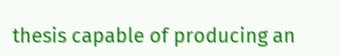thesis capable of producing an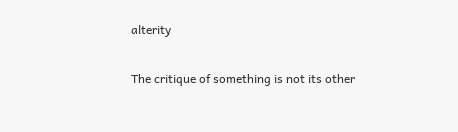alterity

The critique of something is not its other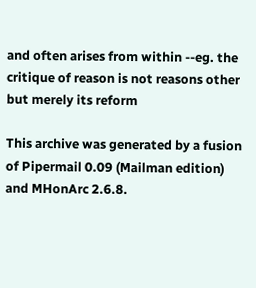and often arises from within --eg. the
critique of reason is not reasons other but merely its reform

This archive was generated by a fusion of Pipermail 0.09 (Mailman edition) and MHonArc 2.6.8.